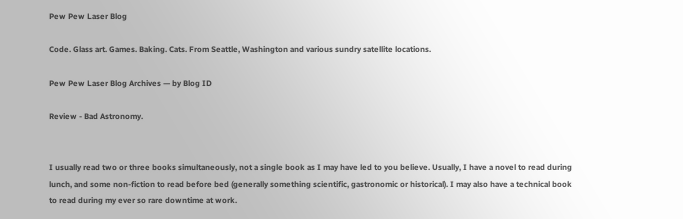Pew Pew Laser Blog

Code. Glass art. Games. Baking. Cats. From Seattle, Washington and various sundry satellite locations.

Pew Pew Laser Blog Archives — by Blog ID

Review - Bad Astronomy.


I usually read two or three books simultaneously, not a single book as I may have led to you believe. Usually, I have a novel to read during lunch, and some non-fiction to read before bed (generally something scientific, gastronomic or historical). I may also have a technical book to read during my ever so rare downtime at work.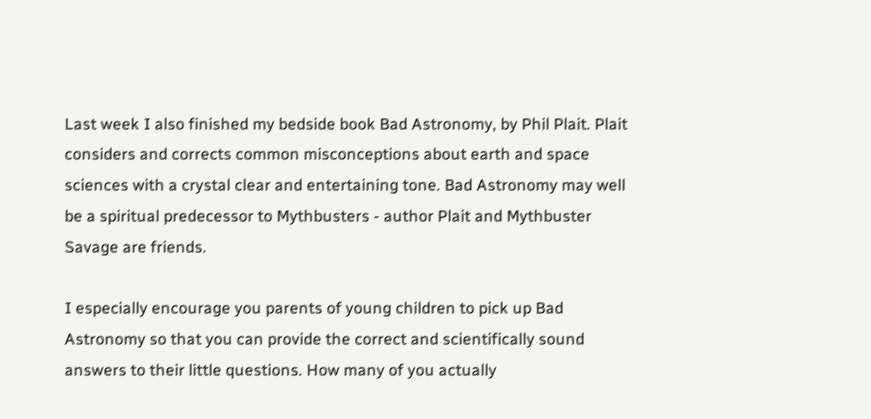Last week I also finished my bedside book Bad Astronomy, by Phil Plait. Plait considers and corrects common misconceptions about earth and space sciences with a crystal clear and entertaining tone. Bad Astronomy may well be a spiritual predecessor to Mythbusters - author Plait and Mythbuster Savage are friends.

I especially encourage you parents of young children to pick up Bad Astronomy so that you can provide the correct and scientifically sound answers to their little questions. How many of you actually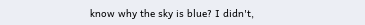know why the sky is blue? I didn't,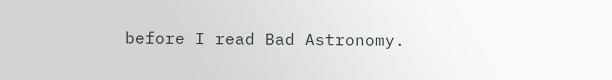before I read Bad Astronomy.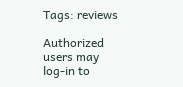Tags: reviews

Authorized users may log-in to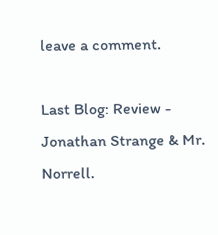leave a comment.

Last Blog: Review - Jonathan Strange & Mr. Norrell.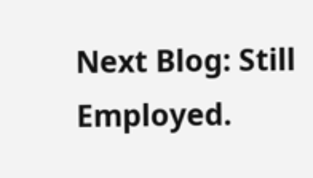Next Blog: Still Employed.